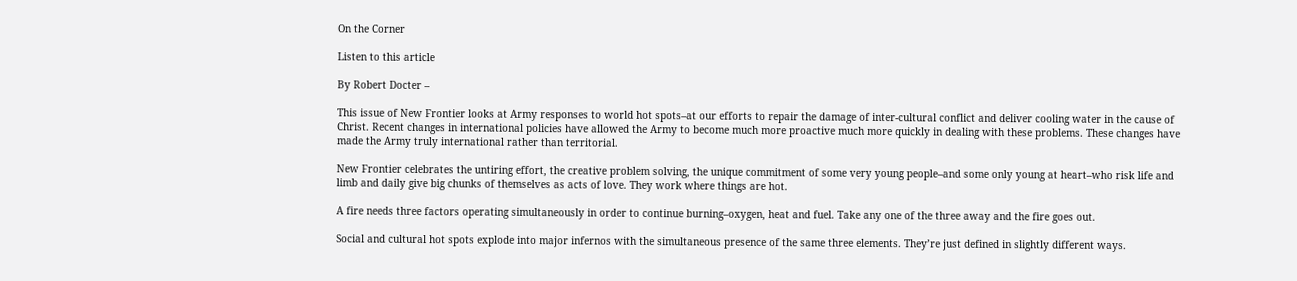On the Corner

Listen to this article

By Robert Docter –

This issue of New Frontier looks at Army responses to world hot spots–at our efforts to repair the damage of inter-cultural conflict and deliver cooling water in the cause of Christ. Recent changes in international policies have allowed the Army to become much more proactive much more quickly in dealing with these problems. These changes have made the Army truly international rather than territorial.

New Frontier celebrates the untiring effort, the creative problem solving, the unique commitment of some very young people–and some only young at heart–who risk life and limb and daily give big chunks of themselves as acts of love. They work where things are hot.

A fire needs three factors operating simultaneously in order to continue burning–oxygen, heat and fuel. Take any one of the three away and the fire goes out.

Social and cultural hot spots explode into major infernos with the simultaneous presence of the same three elements. They’re just defined in slightly different ways.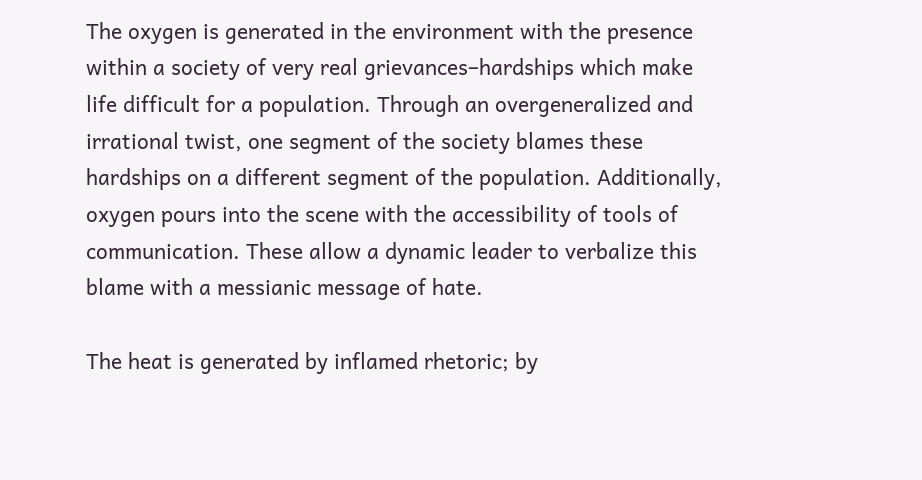The oxygen is generated in the environment with the presence within a society of very real grievances–hardships which make life difficult for a population. Through an overgeneralized and irrational twist, one segment of the society blames these hardships on a different segment of the population. Additionally, oxygen pours into the scene with the accessibility of tools of communication. These allow a dynamic leader to verbalize this blame with a messianic message of hate.

The heat is generated by inflamed rhetoric; by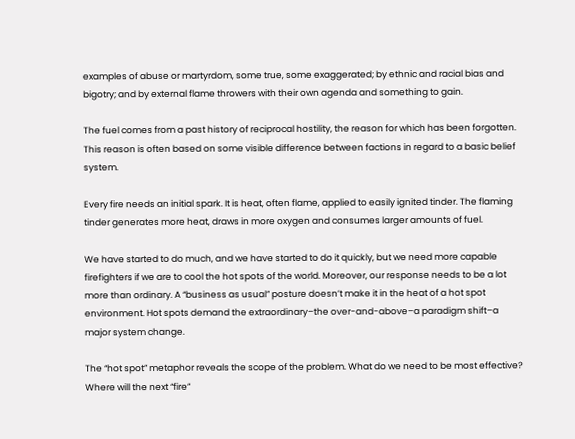examples of abuse or martyrdom, some true, some exaggerated; by ethnic and racial bias and bigotry; and by external flame throwers with their own agenda and something to gain.

The fuel comes from a past history of reciprocal hostility, the reason for which has been forgotten. This reason is often based on some visible difference between factions in regard to a basic belief system.

Every fire needs an initial spark. It is heat, often flame, applied to easily ignited tinder. The flaming tinder generates more heat, draws in more oxygen and consumes larger amounts of fuel.

We have started to do much, and we have started to do it quickly, but we need more capable firefighters if we are to cool the hot spots of the world. Moreover, our response needs to be a lot more than ordinary. A “business as usual” posture doesn’t make it in the heat of a hot spot environment. Hot spots demand the extraordinary–the over-and-above–a paradigm shift–a major system change.

The “hot spot” metaphor reveals the scope of the problem. What do we need to be most effective? Where will the next “fire”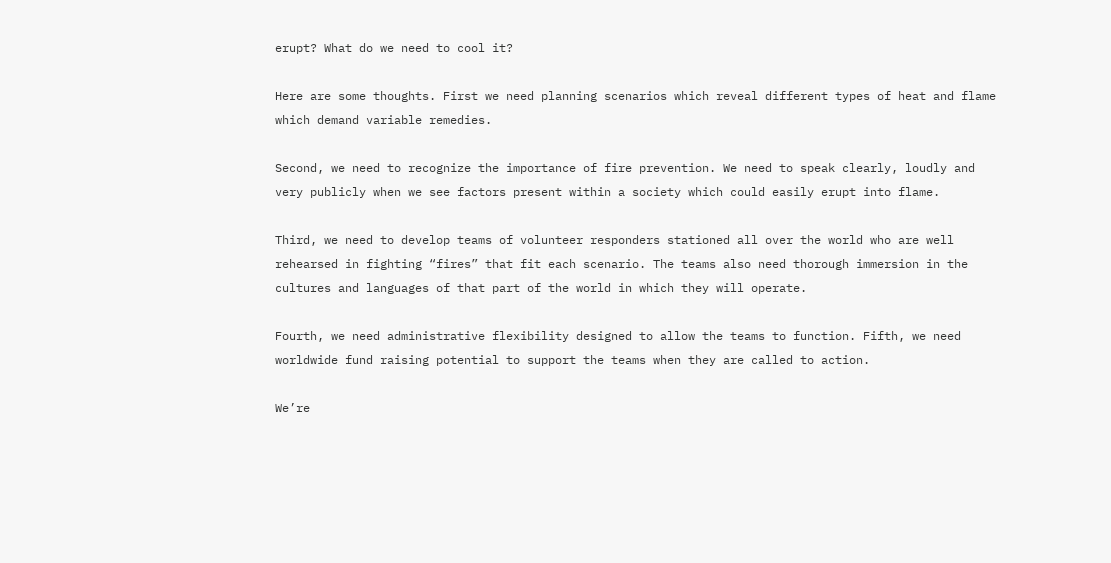erupt? What do we need to cool it?

Here are some thoughts. First we need planning scenarios which reveal different types of heat and flame which demand variable remedies.

Second, we need to recognize the importance of fire prevention. We need to speak clearly, loudly and very publicly when we see factors present within a society which could easily erupt into flame.

Third, we need to develop teams of volunteer responders stationed all over the world who are well rehearsed in fighting “fires” that fit each scenario. The teams also need thorough immersion in the cultures and languages of that part of the world in which they will operate.

Fourth, we need administrative flexibility designed to allow the teams to function. Fifth, we need worldwide fund raising potential to support the teams when they are called to action.

We’re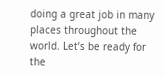doing a great job in many places throughout the world. Let’s be ready for the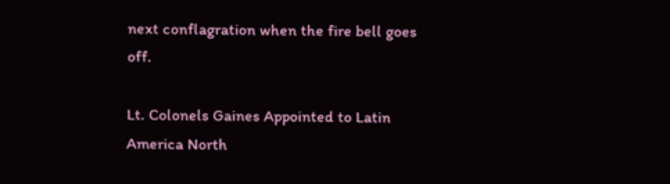next conflagration when the fire bell goes off.

Lt. Colonels Gaines Appointed to Latin America North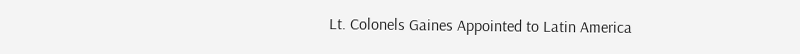Lt. Colonels Gaines Appointed to Latin America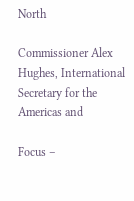North

Commissioner Alex Hughes, International Secretary for the Americas and

Focus –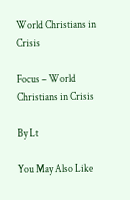World Christians in Crisis

Focus – World Christians in Crisis

By Lt

You May Also Like